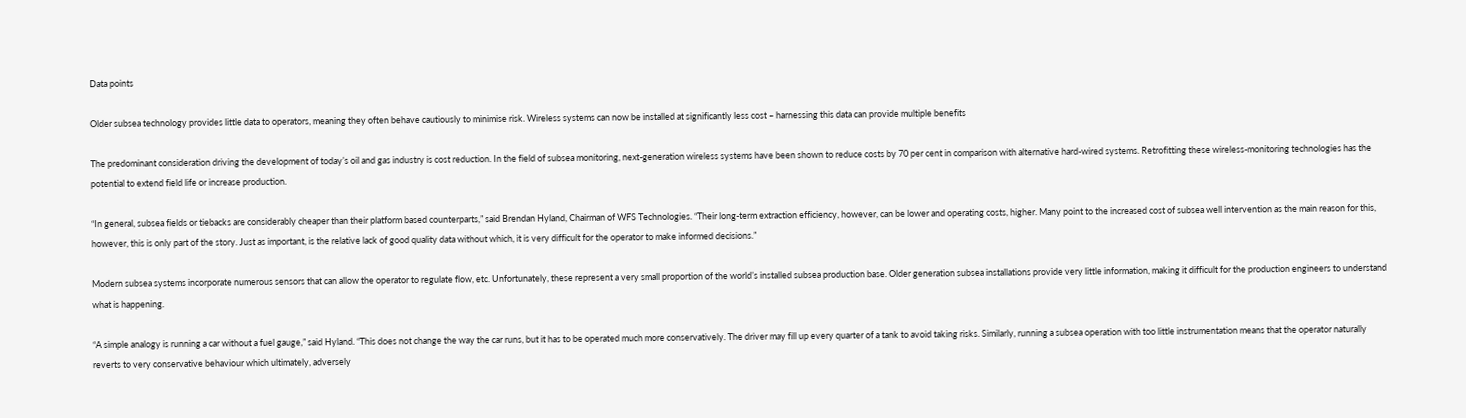Data points

Older subsea technology provides little data to operators, meaning they often behave cautiously to minimise risk. Wireless systems can now be installed at significantly less cost – harnessing this data can provide multiple benefits

The predominant consideration driving the development of today’s oil and gas industry is cost reduction. In the field of subsea monitoring, next-generation wireless systems have been shown to reduce costs by 70 per cent in comparison with alternative hard-wired systems. Retrofitting these wireless-monitoring technologies has the potential to extend field life or increase production.

“In general, subsea fields or tiebacks are considerably cheaper than their platform based counterparts,” said Brendan Hyland, Chairman of WFS Technologies. “Their long-term extraction efficiency, however, can be lower and operating costs, higher. Many point to the increased cost of subsea well intervention as the main reason for this, however, this is only part of the story. Just as important, is the relative lack of good quality data without which, it is very difficult for the operator to make informed decisions.”

Modern subsea systems incorporate numerous sensors that can allow the operator to regulate flow, etc. Unfortunately, these represent a very small proportion of the world’s installed subsea production base. Older generation subsea installations provide very little information, making it difficult for the production engineers to understand what is happening.

“A simple analogy is running a car without a fuel gauge,” said Hyland. “This does not change the way the car runs, but it has to be operated much more conservatively. The driver may fill up every quarter of a tank to avoid taking risks. Similarly, running a subsea operation with too little instrumentation means that the operator naturally reverts to very conservative behaviour which ultimately, adversely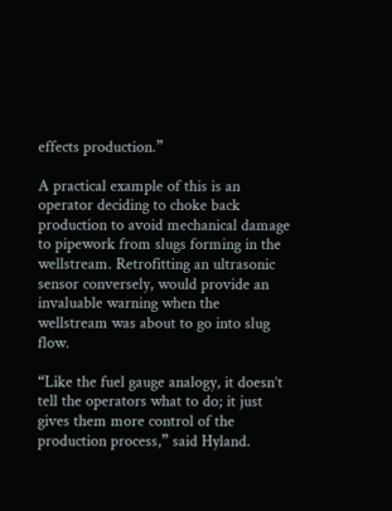effects production.”

A practical example of this is an operator deciding to choke back production to avoid mechanical damage to pipework from slugs forming in the wellstream. Retrofitting an ultrasonic sensor conversely, would provide an invaluable warning when the wellstream was about to go into slug flow.

“Like the fuel gauge analogy, it doesn’t tell the operators what to do; it just gives them more control of the production process,” said Hyland.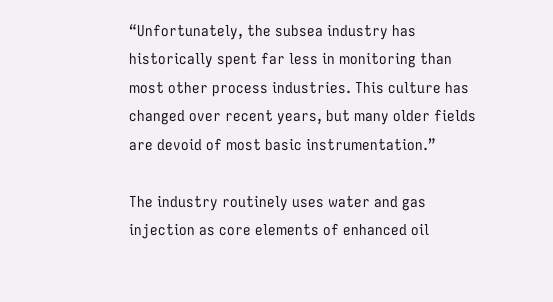“Unfortunately, the subsea industry has historically spent far less in monitoring than most other process industries. This culture has changed over recent years, but many older fields are devoid of most basic instrumentation.”

The industry routinely uses water and gas injection as core elements of enhanced oil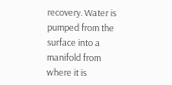recovery. Water is pumped from the surface into a manifold from where it is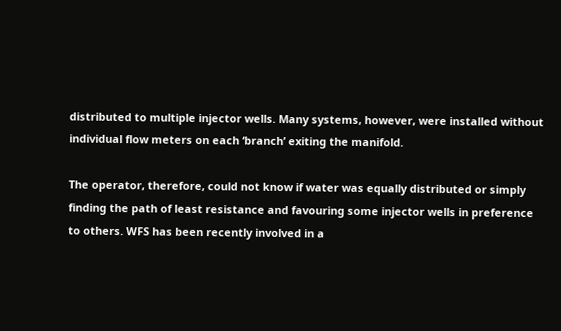distributed to multiple injector wells. Many systems, however, were installed without individual flow meters on each ‘branch’ exiting the manifold.

The operator, therefore, could not know if water was equally distributed or simply finding the path of least resistance and favouring some injector wells in preference to others. WFS has been recently involved in a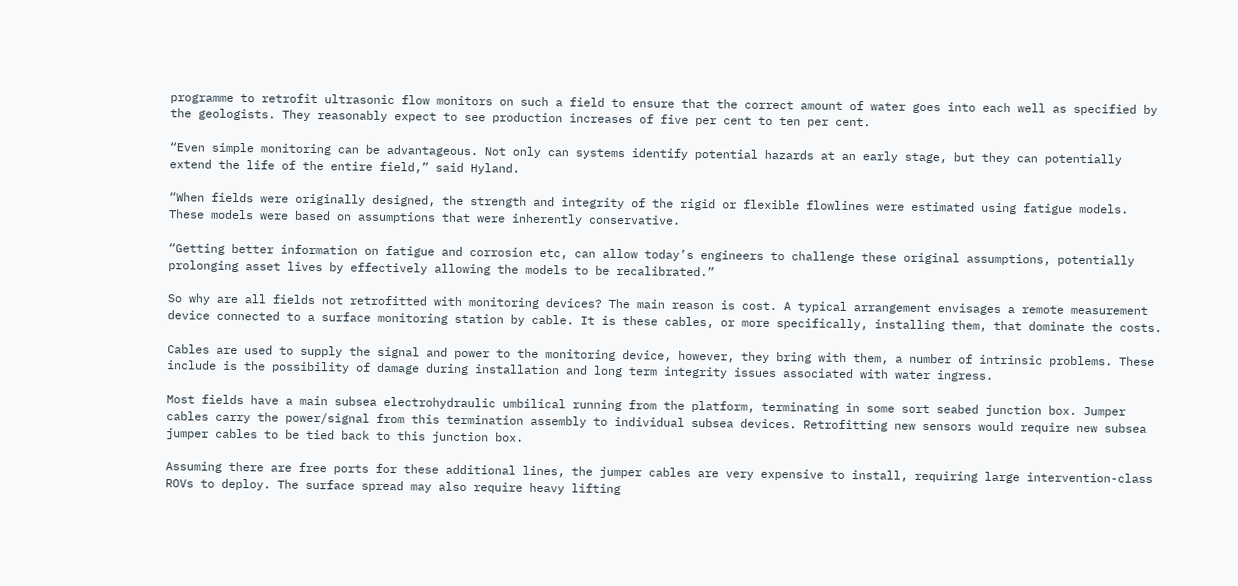programme to retrofit ultrasonic flow monitors on such a field to ensure that the correct amount of water goes into each well as specified by the geologists. They reasonably expect to see production increases of five per cent to ten per cent.

“Even simple monitoring can be advantageous. Not only can systems identify potential hazards at an early stage, but they can potentially extend the life of the entire field,” said Hyland.

“When fields were originally designed, the strength and integrity of the rigid or flexible flowlines were estimated using fatigue models. These models were based on assumptions that were inherently conservative.

“Getting better information on fatigue and corrosion etc, can allow today’s engineers to challenge these original assumptions, potentially prolonging asset lives by effectively allowing the models to be recalibrated.”

So why are all fields not retrofitted with monitoring devices? The main reason is cost. A typical arrangement envisages a remote measurement device connected to a surface monitoring station by cable. It is these cables, or more specifically, installing them, that dominate the costs.

Cables are used to supply the signal and power to the monitoring device, however, they bring with them, a number of intrinsic problems. These include is the possibility of damage during installation and long term integrity issues associated with water ingress.

Most fields have a main subsea electrohydraulic umbilical running from the platform, terminating in some sort seabed junction box. Jumper cables carry the power/signal from this termination assembly to individual subsea devices. Retrofitting new sensors would require new subsea jumper cables to be tied back to this junction box.

Assuming there are free ports for these additional lines, the jumper cables are very expensive to install, requiring large intervention-class ROVs to deploy. The surface spread may also require heavy lifting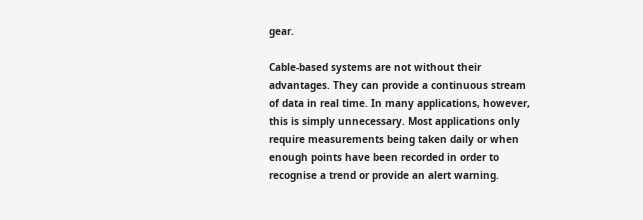gear.

Cable-based systems are not without their advantages. They can provide a continuous stream of data in real time. In many applications, however, this is simply unnecessary. Most applications only require measurements being taken daily or when enough points have been recorded in order to recognise a trend or provide an alert warning.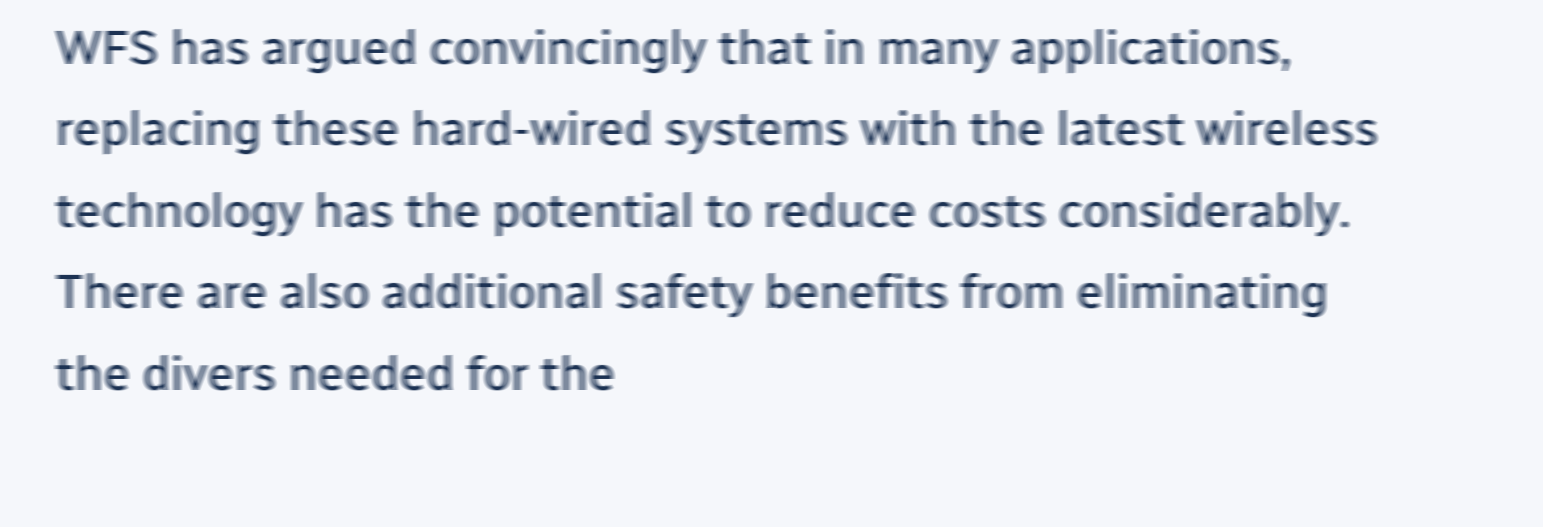WFS has argued convincingly that in many applications, replacing these hard-wired systems with the latest wireless technology has the potential to reduce costs considerably. There are also additional safety benefits from eliminating the divers needed for the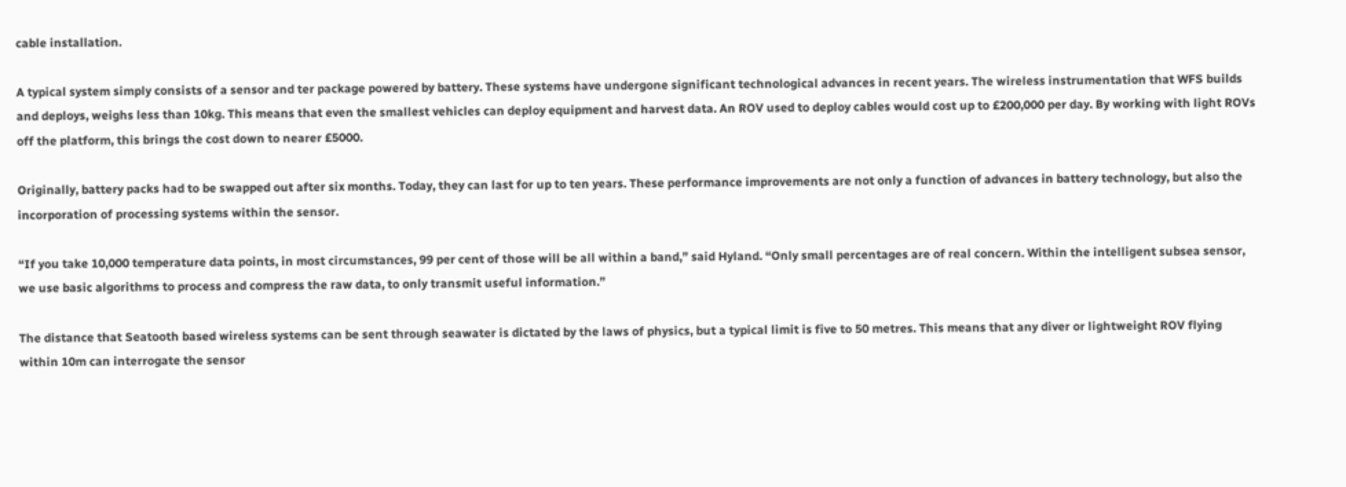cable installation.

A typical system simply consists of a sensor and ter package powered by battery. These systems have undergone significant technological advances in recent years. The wireless instrumentation that WFS builds and deploys, weighs less than 10kg. This means that even the smallest vehicles can deploy equipment and harvest data. An ROV used to deploy cables would cost up to £200,000 per day. By working with light ROVs off the platform, this brings the cost down to nearer £5000.

Originally, battery packs had to be swapped out after six months. Today, they can last for up to ten years. These performance improvements are not only a function of advances in battery technology, but also the incorporation of processing systems within the sensor.

“If you take 10,000 temperature data points, in most circumstances, 99 per cent of those will be all within a band,” said Hyland. “Only small percentages are of real concern. Within the intelligent subsea sensor, we use basic algorithms to process and compress the raw data, to only transmit useful information.”

The distance that Seatooth based wireless systems can be sent through seawater is dictated by the laws of physics, but a typical limit is five to 50 metres. This means that any diver or lightweight ROV flying within 10m can interrogate the sensor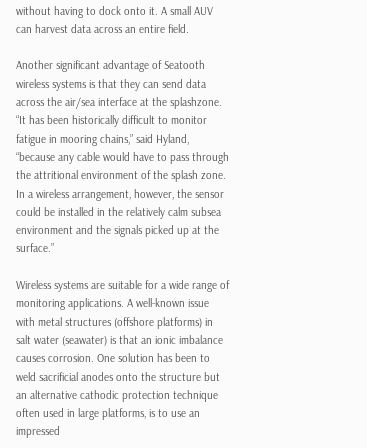without having to dock onto it. A small AUV can harvest data across an entire field.

Another significant advantage of Seatooth wireless systems is that they can send data across the air/sea interface at the splashzone. “It has been historically difficult to monitor fatigue in mooring chains,” said Hyland, “because any cable would have to pass through the attritional environment of the splash zone. In a wireless arrangement, however, the sensor could be installed in the relatively calm subsea environment and the signals picked up at the surface.”

Wireless systems are suitable for a wide range of monitoring applications. A well-known issue with metal structures (offshore platforms) in salt water (seawater) is that an ionic imbalance causes corrosion. One solution has been to weld sacrificial anodes onto the structure but an alternative cathodic protection technique often used in large platforms, is to use an impressed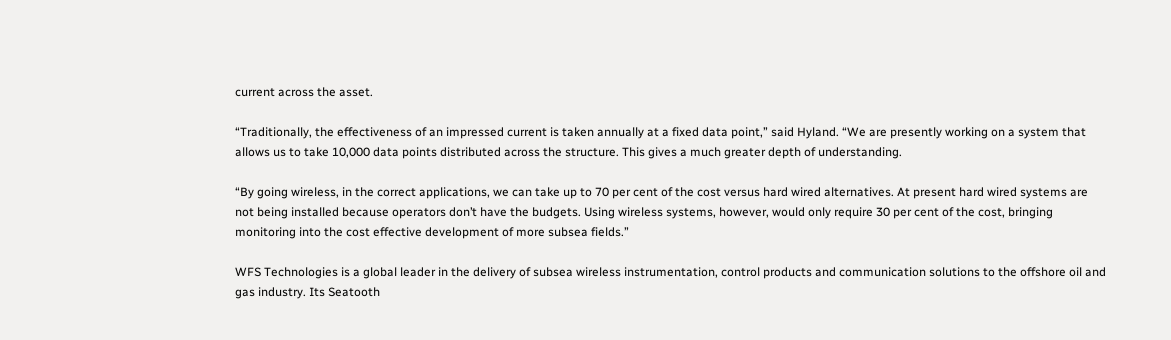current across the asset.

“Traditionally, the effectiveness of an impressed current is taken annually at a fixed data point,” said Hyland. “We are presently working on a system that allows us to take 10,000 data points distributed across the structure. This gives a much greater depth of understanding.

“By going wireless, in the correct applications, we can take up to 70 per cent of the cost versus hard wired alternatives. At present hard wired systems are not being installed because operators don’t have the budgets. Using wireless systems, however, would only require 30 per cent of the cost, bringing monitoring into the cost effective development of more subsea fields.”

WFS Technologies is a global leader in the delivery of subsea wireless instrumentation, control products and communication solutions to the offshore oil and gas industry. Its Seatooth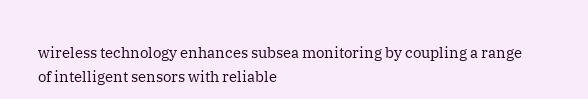wireless technology enhances subsea monitoring by coupling a range of intelligent sensors with reliable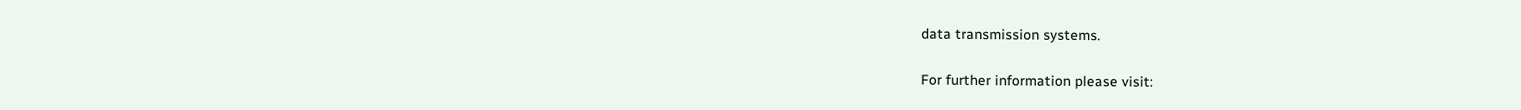data transmission systems.

For further information please visit: